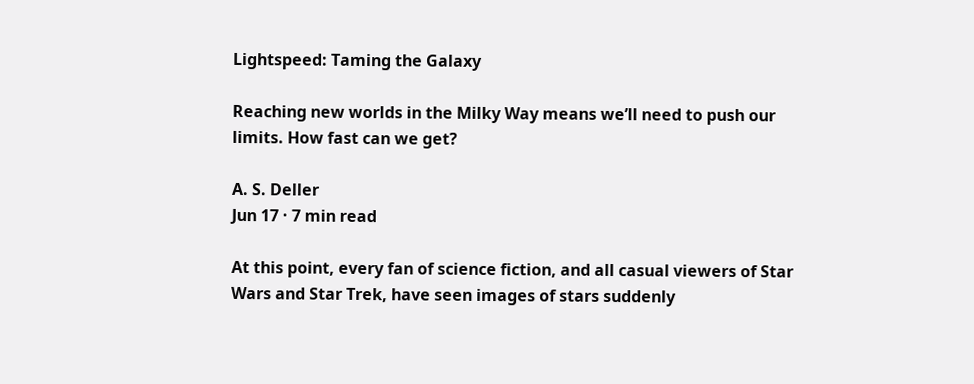Lightspeed: Taming the Galaxy

Reaching new worlds in the Milky Way means we’ll need to push our limits. How fast can we get?

A. S. Deller
Jun 17 · 7 min read

At this point, every fan of science fiction, and all casual viewers of Star Wars and Star Trek, have seen images of stars suddenly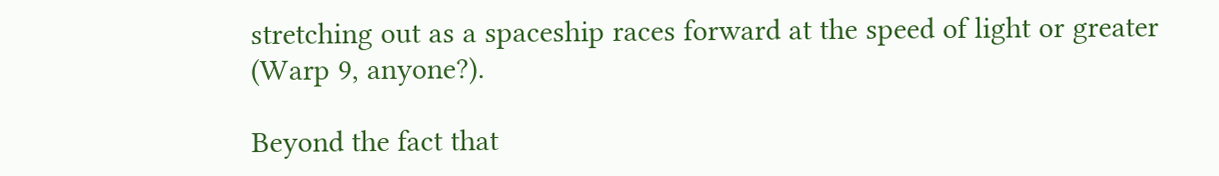stretching out as a spaceship races forward at the speed of light or greater (Warp 9, anyone?).

Beyond the fact that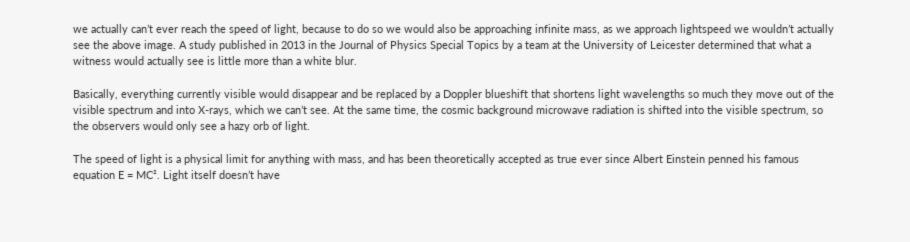we actually can’t ever reach the speed of light, because to do so we would also be approaching infinite mass, as we approach lightspeed we wouldn’t actually see the above image. A study published in 2013 in the Journal of Physics Special Topics by a team at the University of Leicester determined that what a witness would actually see is little more than a white blur.

Basically, everything currently visible would disappear and be replaced by a Doppler blueshift that shortens light wavelengths so much they move out of the visible spectrum and into X-rays, which we can’t see. At the same time, the cosmic background microwave radiation is shifted into the visible spectrum, so the observers would only see a hazy orb of light.

The speed of light is a physical limit for anything with mass, and has been theoretically accepted as true ever since Albert Einstein penned his famous equation E = MC². Light itself doesn’t have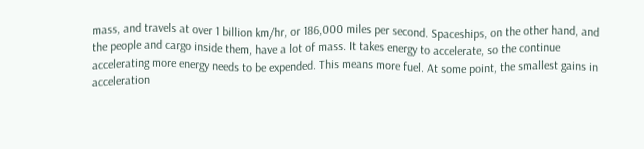mass, and travels at over 1 billion km/hr, or 186,000 miles per second. Spaceships, on the other hand, and the people and cargo inside them, have a lot of mass. It takes energy to accelerate, so the continue accelerating more energy needs to be expended. This means more fuel. At some point, the smallest gains in acceleration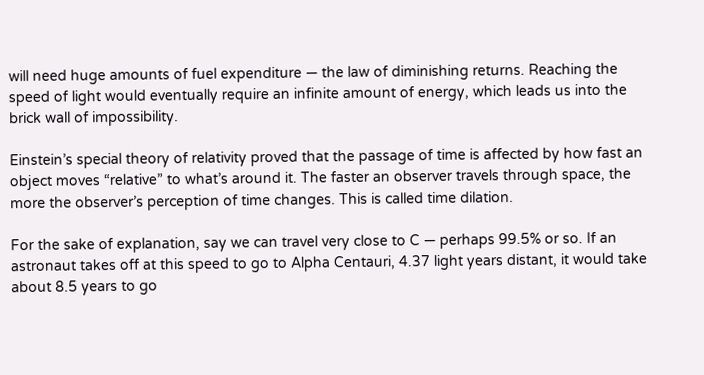will need huge amounts of fuel expenditure — the law of diminishing returns. Reaching the speed of light would eventually require an infinite amount of energy, which leads us into the brick wall of impossibility.

Einstein’s special theory of relativity proved that the passage of time is affected by how fast an object moves “relative” to what’s around it. The faster an observer travels through space, the more the observer’s perception of time changes. This is called time dilation.

For the sake of explanation, say we can travel very close to C — perhaps 99.5% or so. If an astronaut takes off at this speed to go to Alpha Centauri, 4.37 light years distant, it would take about 8.5 years to go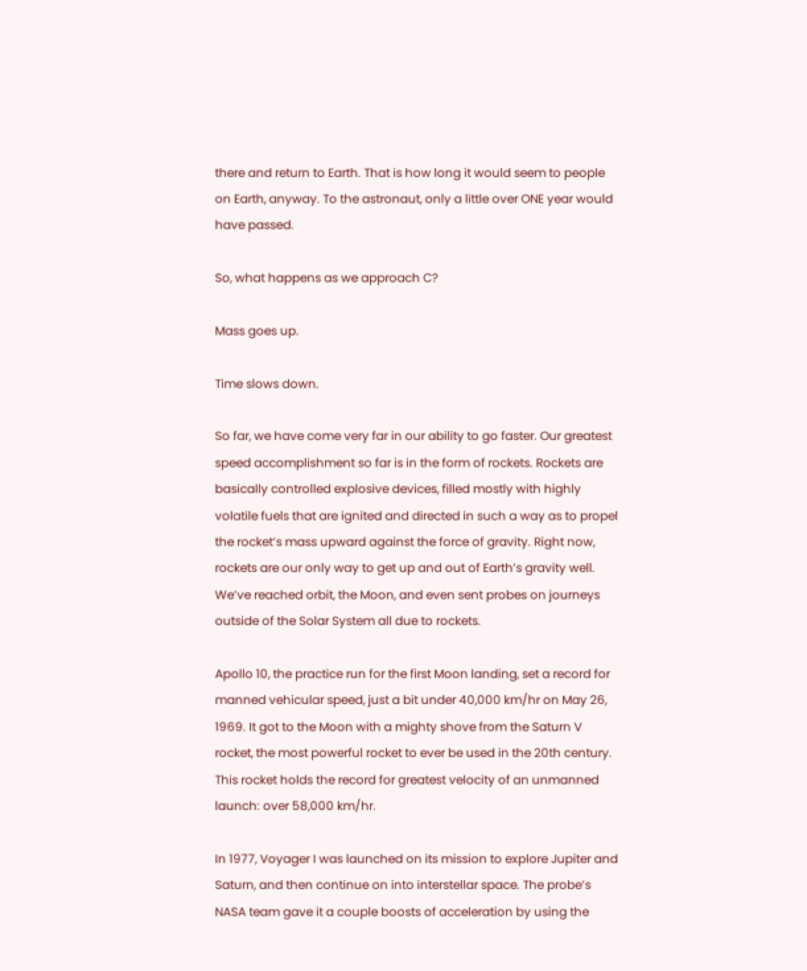there and return to Earth. That is how long it would seem to people on Earth, anyway. To the astronaut, only a little over ONE year would have passed.

So, what happens as we approach C?

Mass goes up.

Time slows down.

So far, we have come very far in our ability to go faster. Our greatest speed accomplishment so far is in the form of rockets. Rockets are basically controlled explosive devices, filled mostly with highly volatile fuels that are ignited and directed in such a way as to propel the rocket’s mass upward against the force of gravity. Right now, rockets are our only way to get up and out of Earth’s gravity well. We’ve reached orbit, the Moon, and even sent probes on journeys outside of the Solar System all due to rockets.

Apollo 10, the practice run for the first Moon landing, set a record for manned vehicular speed, just a bit under 40,000 km/hr on May 26, 1969. It got to the Moon with a mighty shove from the Saturn V rocket, the most powerful rocket to ever be used in the 20th century. This rocket holds the record for greatest velocity of an unmanned launch: over 58,000 km/hr.

In 1977, Voyager I was launched on its mission to explore Jupiter and Saturn, and then continue on into interstellar space. The probe’s NASA team gave it a couple boosts of acceleration by using the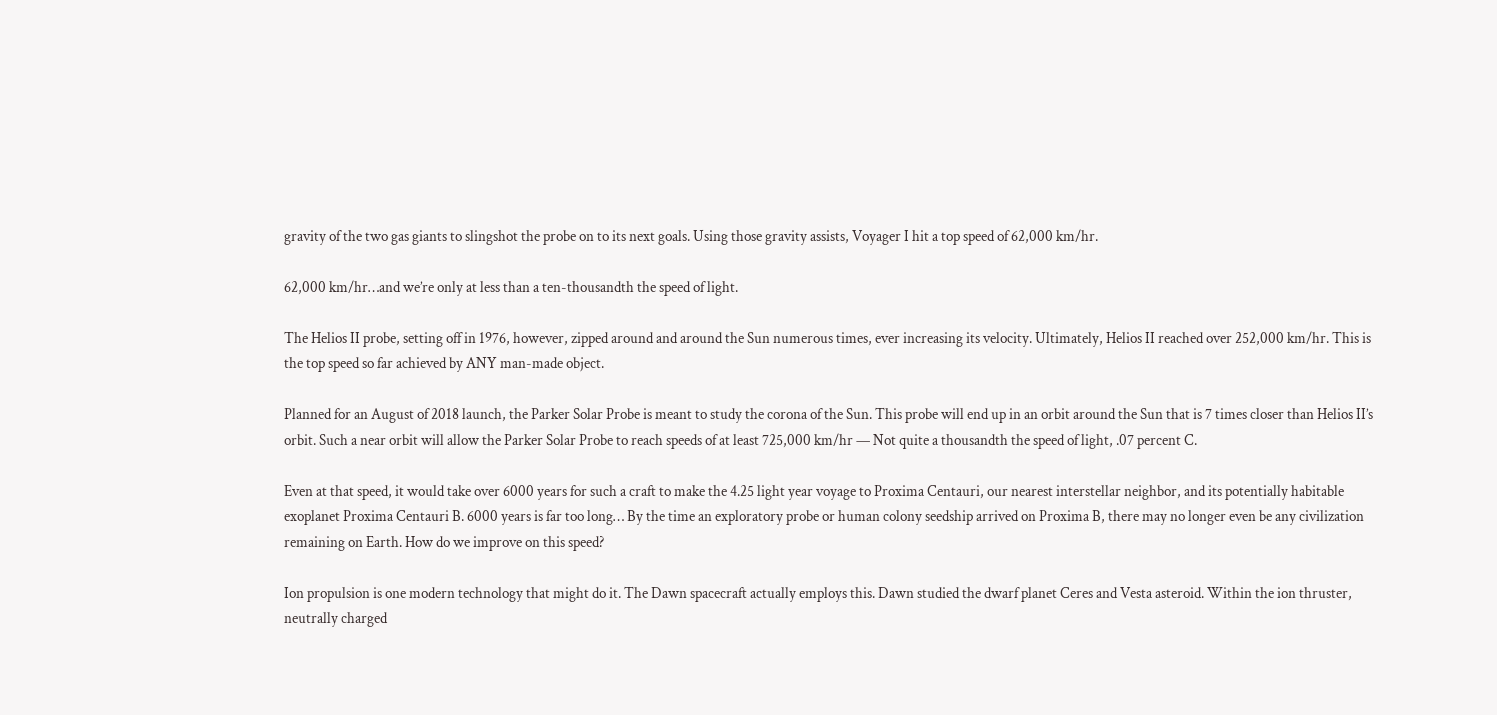gravity of the two gas giants to slingshot the probe on to its next goals. Using those gravity assists, Voyager I hit a top speed of 62,000 km/hr.

62,000 km/hr…and we’re only at less than a ten-thousandth the speed of light.

The Helios II probe, setting off in 1976, however, zipped around and around the Sun numerous times, ever increasing its velocity. Ultimately, Helios II reached over 252,000 km/hr. This is the top speed so far achieved by ANY man-made object.

Planned for an August of 2018 launch, the Parker Solar Probe is meant to study the corona of the Sun. This probe will end up in an orbit around the Sun that is 7 times closer than Helios II’s orbit. Such a near orbit will allow the Parker Solar Probe to reach speeds of at least 725,000 km/hr — Not quite a thousandth the speed of light, .07 percent C.

Even at that speed, it would take over 6000 years for such a craft to make the 4.25 light year voyage to Proxima Centauri, our nearest interstellar neighbor, and its potentially habitable exoplanet Proxima Centauri B. 6000 years is far too long… By the time an exploratory probe or human colony seedship arrived on Proxima B, there may no longer even be any civilization remaining on Earth. How do we improve on this speed?

Ion propulsion is one modern technology that might do it. The Dawn spacecraft actually employs this. Dawn studied the dwarf planet Ceres and Vesta asteroid. Within the ion thruster, neutrally charged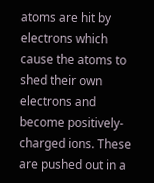atoms are hit by electrons which cause the atoms to shed their own electrons and become positively-charged ions. These are pushed out in a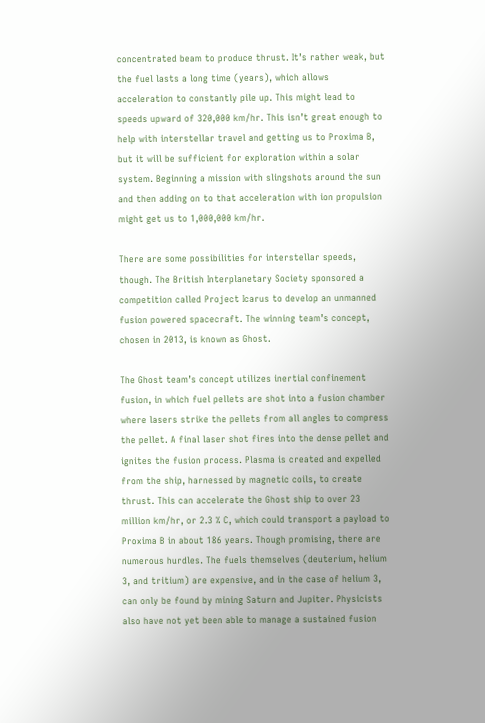concentrated beam to produce thrust. It’s rather weak, but the fuel lasts a long time (years), which allows acceleration to constantly pile up. This might lead to speeds upward of 320,000 km/hr. This isn’t great enough to help with interstellar travel and getting us to Proxima B, but it will be sufficient for exploration within a solar system. Beginning a mission with slingshots around the sun and then adding on to that acceleration with ion propulsion might get us to 1,000,000 km/hr.

There are some possibilities for interstellar speeds, though. The British Interplanetary Society sponsored a competition called Project Icarus to develop an unmanned fusion powered spacecraft. The winning team’s concept, chosen in 2013, is known as Ghost.

The Ghost team’s concept utilizes inertial confinement fusion, in which fuel pellets are shot into a fusion chamber where lasers strike the pellets from all angles to compress the pellet. A final laser shot fires into the dense pellet and ignites the fusion process. Plasma is created and expelled from the ship, harnessed by magnetic coils, to create thrust. This can accelerate the Ghost ship to over 23 million km/hr, or 2.3 % C, which could transport a payload to Proxima B in about 186 years. Though promising, there are numerous hurdles. The fuels themselves (deuterium, helium 3, and tritium) are expensive, and in the case of helium 3, can only be found by mining Saturn and Jupiter. Physicists also have not yet been able to manage a sustained fusion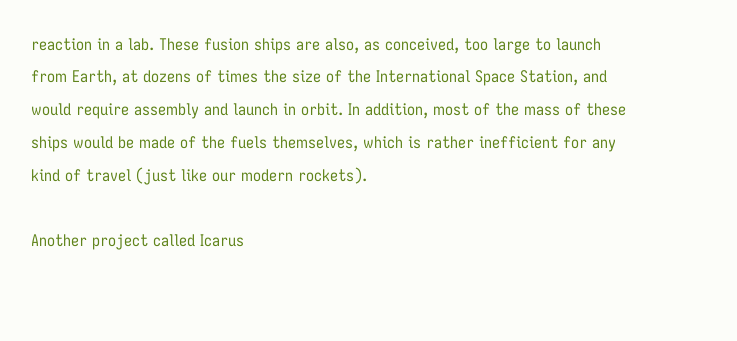reaction in a lab. These fusion ships are also, as conceived, too large to launch from Earth, at dozens of times the size of the International Space Station, and would require assembly and launch in orbit. In addition, most of the mass of these ships would be made of the fuels themselves, which is rather inefficient for any kind of travel (just like our modern rockets).

Another project called Icarus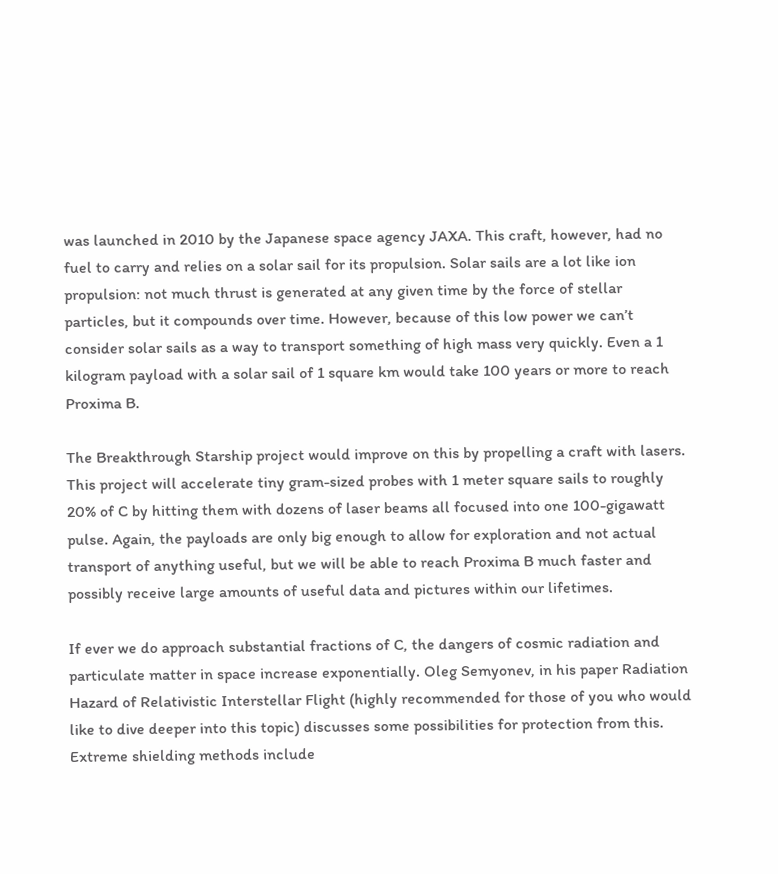was launched in 2010 by the Japanese space agency JAXA. This craft, however, had no fuel to carry and relies on a solar sail for its propulsion. Solar sails are a lot like ion propulsion: not much thrust is generated at any given time by the force of stellar particles, but it compounds over time. However, because of this low power we can’t consider solar sails as a way to transport something of high mass very quickly. Even a 1 kilogram payload with a solar sail of 1 square km would take 100 years or more to reach Proxima B.

The Breakthrough Starship project would improve on this by propelling a craft with lasers. This project will accelerate tiny gram-sized probes with 1 meter square sails to roughly 20% of C by hitting them with dozens of laser beams all focused into one 100-gigawatt pulse. Again, the payloads are only big enough to allow for exploration and not actual transport of anything useful, but we will be able to reach Proxima B much faster and possibly receive large amounts of useful data and pictures within our lifetimes.

If ever we do approach substantial fractions of C, the dangers of cosmic radiation and particulate matter in space increase exponentially. Oleg Semyonev, in his paper Radiation Hazard of Relativistic Interstellar Flight (highly recommended for those of you who would like to dive deeper into this topic) discusses some possibilities for protection from this. Extreme shielding methods include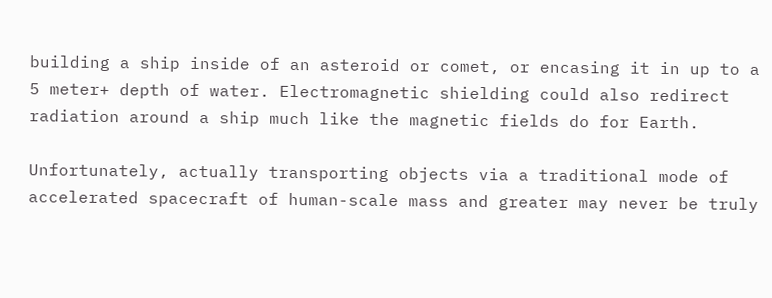building a ship inside of an asteroid or comet, or encasing it in up to a 5 meter+ depth of water. Electromagnetic shielding could also redirect radiation around a ship much like the magnetic fields do for Earth.

Unfortunately, actually transporting objects via a traditional mode of accelerated spacecraft of human-scale mass and greater may never be truly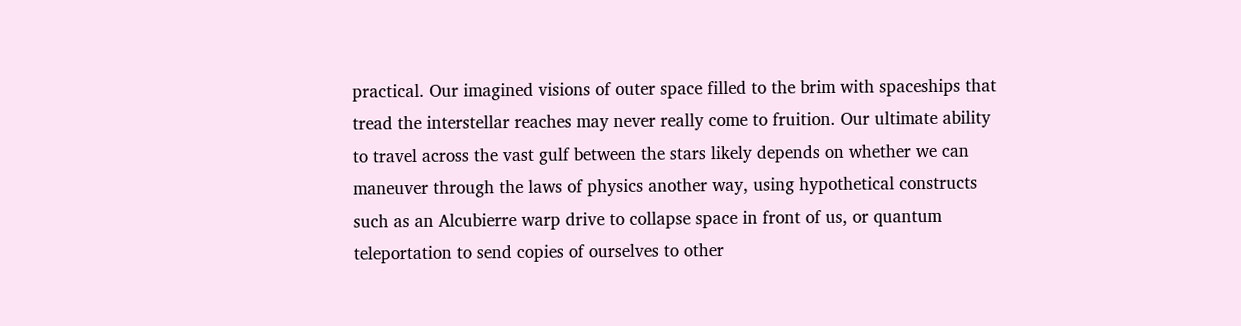practical. Our imagined visions of outer space filled to the brim with spaceships that tread the interstellar reaches may never really come to fruition. Our ultimate ability to travel across the vast gulf between the stars likely depends on whether we can maneuver through the laws of physics another way, using hypothetical constructs such as an Alcubierre warp drive to collapse space in front of us, or quantum teleportation to send copies of ourselves to other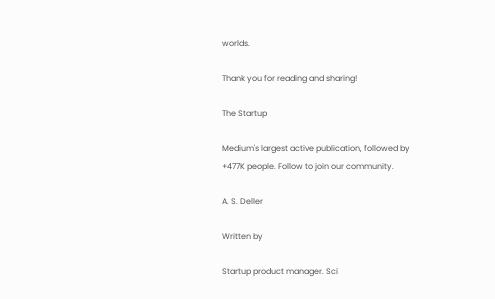worlds.

Thank you for reading and sharing!

The Startup

Medium's largest active publication, followed by +477K people. Follow to join our community.

A. S. Deller

Written by

Startup product manager. Sci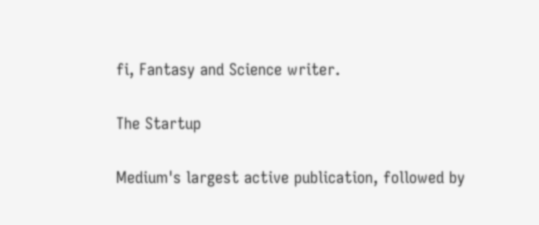fi, Fantasy and Science writer.

The Startup

Medium's largest active publication, followed by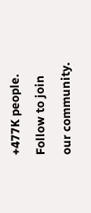+477K people. Follow to join our community.